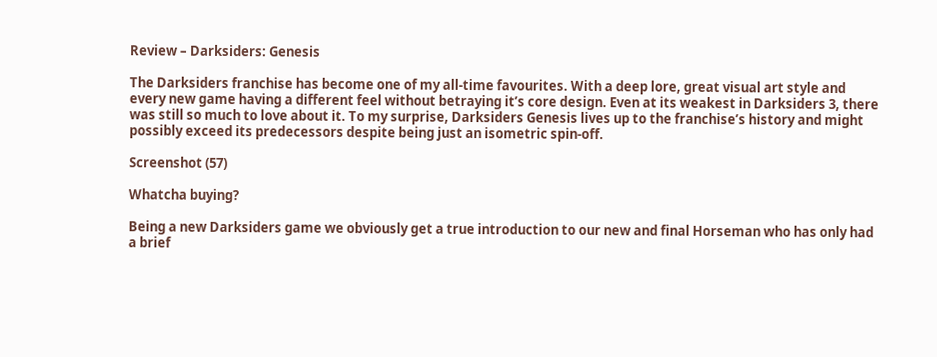Review – Darksiders: Genesis

The Darksiders franchise has become one of my all-time favourites. With a deep lore, great visual art style and every new game having a different feel without betraying it’s core design. Even at its weakest in Darksiders 3, there was still so much to love about it. To my surprise, Darksiders Genesis lives up to the franchise’s history and might possibly exceed its predecessors despite being just an isometric spin-off.

Screenshot (57)

Whatcha buying?

Being a new Darksiders game we obviously get a true introduction to our new and final Horseman who has only had a brief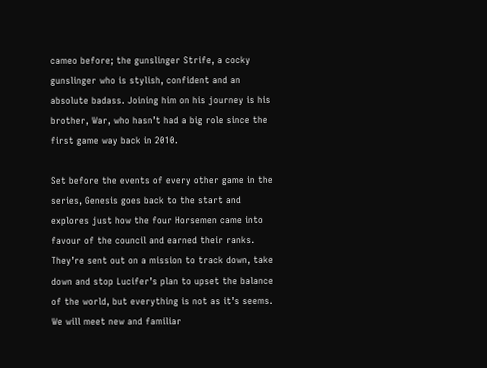cameo before; the gunslinger Strife, a cocky gunslinger who is stylish, confident and an absolute badass. Joining him on his journey is his brother, War, who hasn’t had a big role since the first game way back in 2010.

Set before the events of every other game in the series, Genesis goes back to the start and explores just how the four Horsemen came into favour of the council and earned their ranks. They’re sent out on a mission to track down, take down and stop Lucifer’s plan to upset the balance of the world, but everything is not as it’s seems. We will meet new and familiar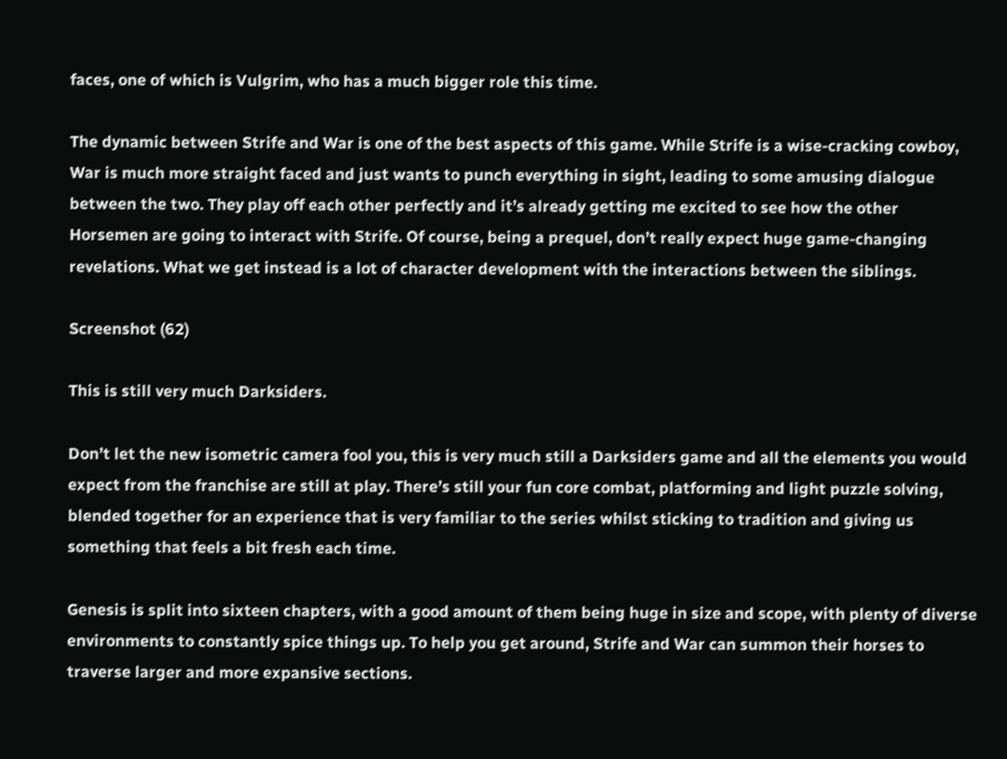faces, one of which is Vulgrim, who has a much bigger role this time.

The dynamic between Strife and War is one of the best aspects of this game. While Strife is a wise-cracking cowboy, War is much more straight faced and just wants to punch everything in sight, leading to some amusing dialogue between the two. They play off each other perfectly and it’s already getting me excited to see how the other Horsemen are going to interact with Strife. Of course, being a prequel, don’t really expect huge game-changing revelations. What we get instead is a lot of character development with the interactions between the siblings.

Screenshot (62)

This is still very much Darksiders.

Don’t let the new isometric camera fool you, this is very much still a Darksiders game and all the elements you would expect from the franchise are still at play. There’s still your fun core combat, platforming and light puzzle solving, blended together for an experience that is very familiar to the series whilst sticking to tradition and giving us something that feels a bit fresh each time.

Genesis is split into sixteen chapters, with a good amount of them being huge in size and scope, with plenty of diverse environments to constantly spice things up. To help you get around, Strife and War can summon their horses to traverse larger and more expansive sections.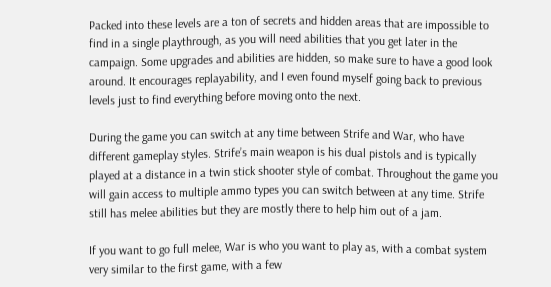Packed into these levels are a ton of secrets and hidden areas that are impossible to find in a single playthrough, as you will need abilities that you get later in the campaign. Some upgrades and abilities are hidden, so make sure to have a good look around. It encourages replayability, and I even found myself going back to previous levels just to find everything before moving onto the next.

During the game you can switch at any time between Strife and War, who have different gameplay styles. Strife’s main weapon is his dual pistols and is typically played at a distance in a twin stick shooter style of combat. Throughout the game you will gain access to multiple ammo types you can switch between at any time. Strife still has melee abilities but they are mostly there to help him out of a jam.

If you want to go full melee, War is who you want to play as, with a combat system very similar to the first game, with a few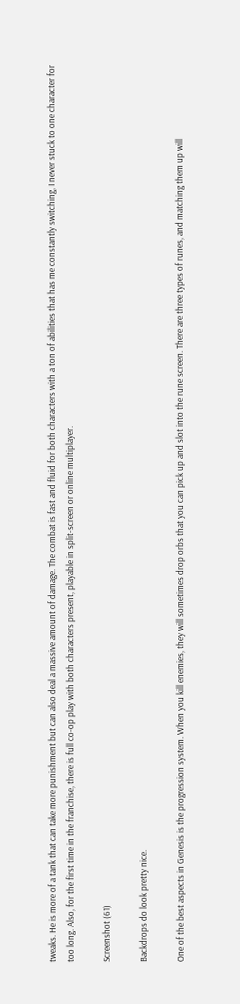tweaks. He is more of a tank that can take more punishment but can also deal a massive amount of damage. The combat is fast and fluid for both characters with a ton of abilities that has me constantly switching, I never stuck to one character for too long. Also, for the first time in the franchise, there is full co-op play with both characters present, playable in split-screen or online multiplayer.

Screenshot (61)

Backdrops do look pretty nice.

One of the best aspects in Genesis is the progression system. When you kill enemies, they will sometimes drop orbs that you can pick up and slot into the rune screen. There are three types of runes, and matching them up will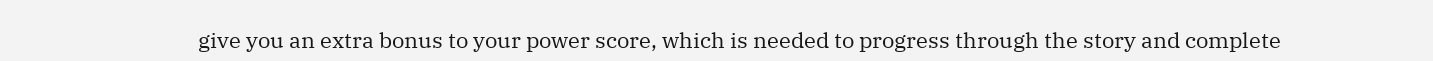give you an extra bonus to your power score, which is needed to progress through the story and complete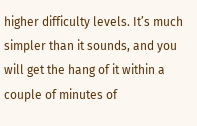higher difficulty levels. It’s much simpler than it sounds, and you will get the hang of it within a couple of minutes of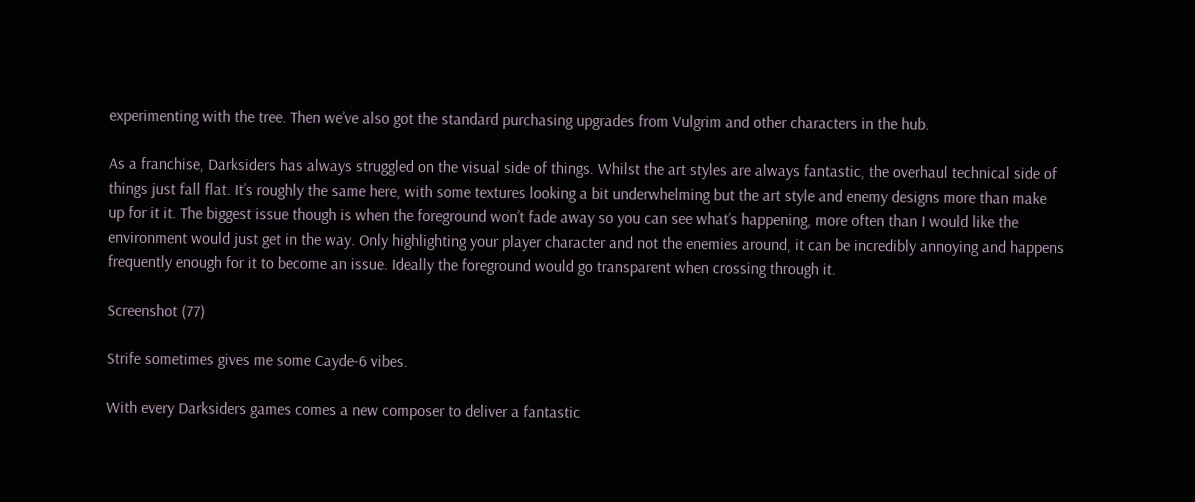experimenting with the tree. Then we’ve also got the standard purchasing upgrades from Vulgrim and other characters in the hub.

As a franchise, Darksiders has always struggled on the visual side of things. Whilst the art styles are always fantastic, the overhaul technical side of things just fall flat. It’s roughly the same here, with some textures looking a bit underwhelming but the art style and enemy designs more than make up for it it. The biggest issue though is when the foreground won’t fade away so you can see what’s happening, more often than I would like the environment would just get in the way. Only highlighting your player character and not the enemies around, it can be incredibly annoying and happens frequently enough for it to become an issue. Ideally the foreground would go transparent when crossing through it.

Screenshot (77)

Strife sometimes gives me some Cayde-6 vibes.

With every Darksiders games comes a new composer to deliver a fantastic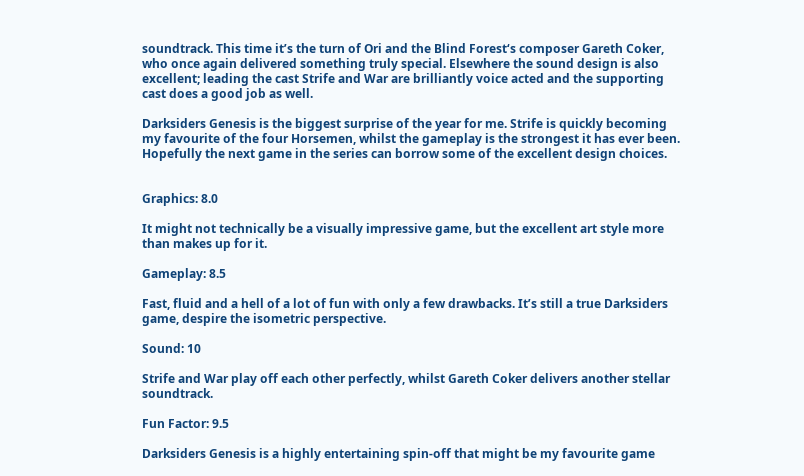soundtrack. This time it’s the turn of Ori and the Blind Forest‘s composer Gareth Coker, who once again delivered something truly special. Elsewhere the sound design is also excellent; leading the cast Strife and War are brilliantly voice acted and the supporting cast does a good job as well.

Darksiders Genesis is the biggest surprise of the year for me. Strife is quickly becoming my favourite of the four Horsemen, whilst the gameplay is the strongest it has ever been. Hopefully the next game in the series can borrow some of the excellent design choices.


Graphics: 8.0

It might not technically be a visually impressive game, but the excellent art style more than makes up for it.

Gameplay: 8.5

Fast, fluid and a hell of a lot of fun with only a few drawbacks. It’s still a true Darksiders game, despire the isometric perspective.

Sound: 10

Strife and War play off each other perfectly, whilst Gareth Coker delivers another stellar soundtrack.

Fun Factor: 9.5

Darksiders Genesis is a highly entertaining spin-off that might be my favourite game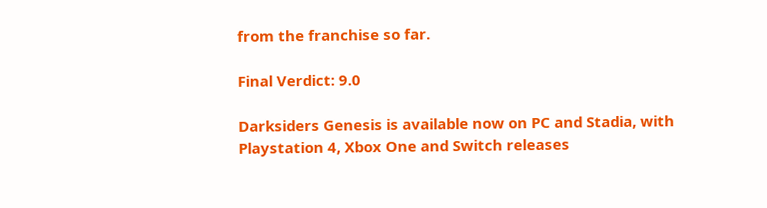from the franchise so far.

Final Verdict: 9.0

Darksiders Genesis is available now on PC and Stadia, with Playstation 4, Xbox One and Switch releases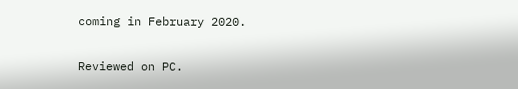coming in February 2020.

Reviewed on PC.